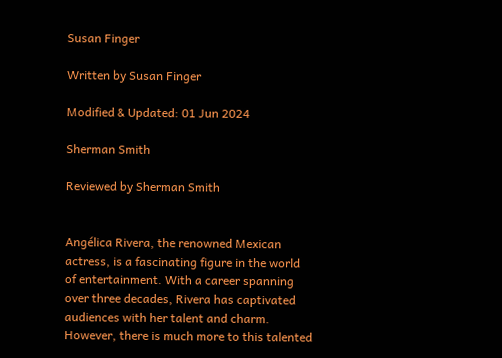Susan Finger

Written by Susan Finger

Modified & Updated: 01 Jun 2024

Sherman Smith

Reviewed by Sherman Smith


Angélica Rivera, the renowned Mexican actress, is a fascinating figure in the world of entertainment. With a career spanning over three decades, Rivera has captivated audiences with her talent and charm. However, there is much more to this talented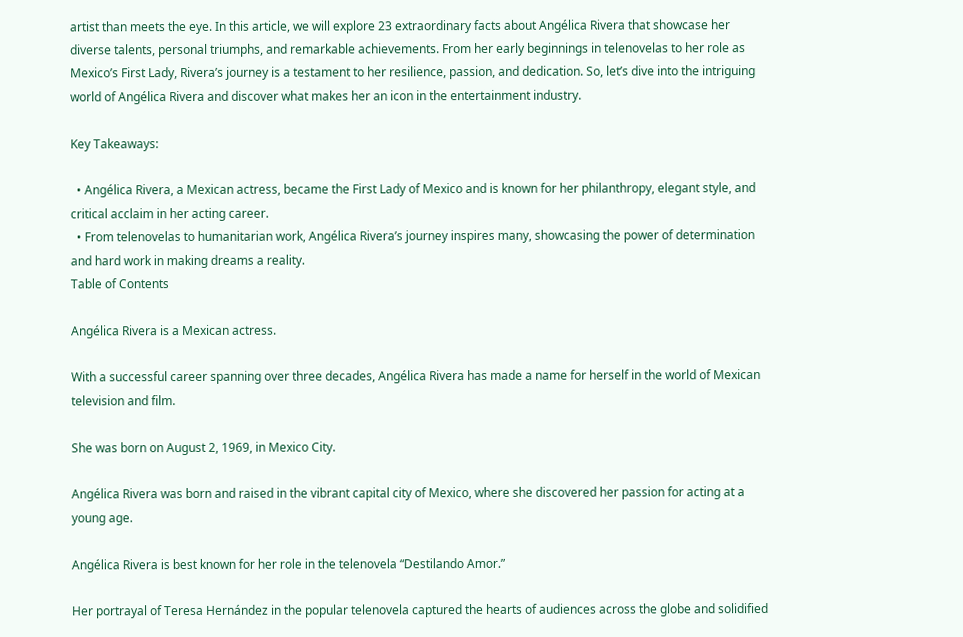artist than meets the eye. In this article, we will explore 23 extraordinary facts about Angélica Rivera that showcase her diverse talents, personal triumphs, and remarkable achievements. From her early beginnings in telenovelas to her role as Mexico’s First Lady, Rivera’s journey is a testament to her resilience, passion, and dedication. So, let’s dive into the intriguing world of Angélica Rivera and discover what makes her an icon in the entertainment industry.

Key Takeaways:

  • Angélica Rivera, a Mexican actress, became the First Lady of Mexico and is known for her philanthropy, elegant style, and critical acclaim in her acting career.
  • From telenovelas to humanitarian work, Angélica Rivera’s journey inspires many, showcasing the power of determination and hard work in making dreams a reality.
Table of Contents

Angélica Rivera is a Mexican actress.

With a successful career spanning over three decades, Angélica Rivera has made a name for herself in the world of Mexican television and film.

She was born on August 2, 1969, in Mexico City.

Angélica Rivera was born and raised in the vibrant capital city of Mexico, where she discovered her passion for acting at a young age.

Angélica Rivera is best known for her role in the telenovela “Destilando Amor.”

Her portrayal of Teresa Hernández in the popular telenovela captured the hearts of audiences across the globe and solidified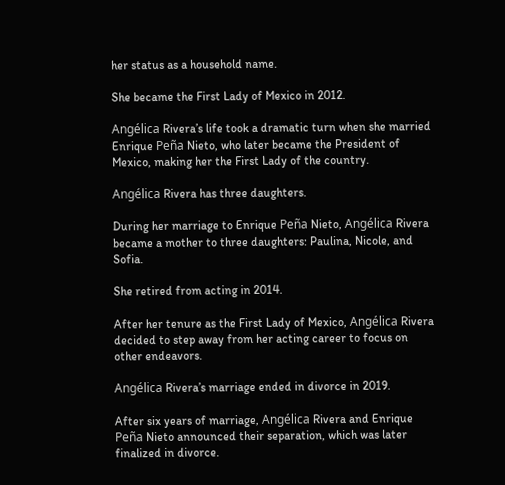her status as a household name.

She became the First Lady of Mexico in 2012.

Angélica Rivera’s life took a dramatic turn when she married Enrique Peña Nieto, who later became the President of Mexico, making her the First Lady of the country.

Angélica Rivera has three daughters.

During her marriage to Enrique Peña Nieto, Angélica Rivera became a mother to three daughters: Paulina, Nicole, and Sofia.

She retired from acting in 2014.

After her tenure as the First Lady of Mexico, Angélica Rivera decided to step away from her acting career to focus on other endeavors.

Angélica Rivera’s marriage ended in divorce in 2019.

After six years of marriage, Angélica Rivera and Enrique Peña Nieto announced their separation, which was later finalized in divorce.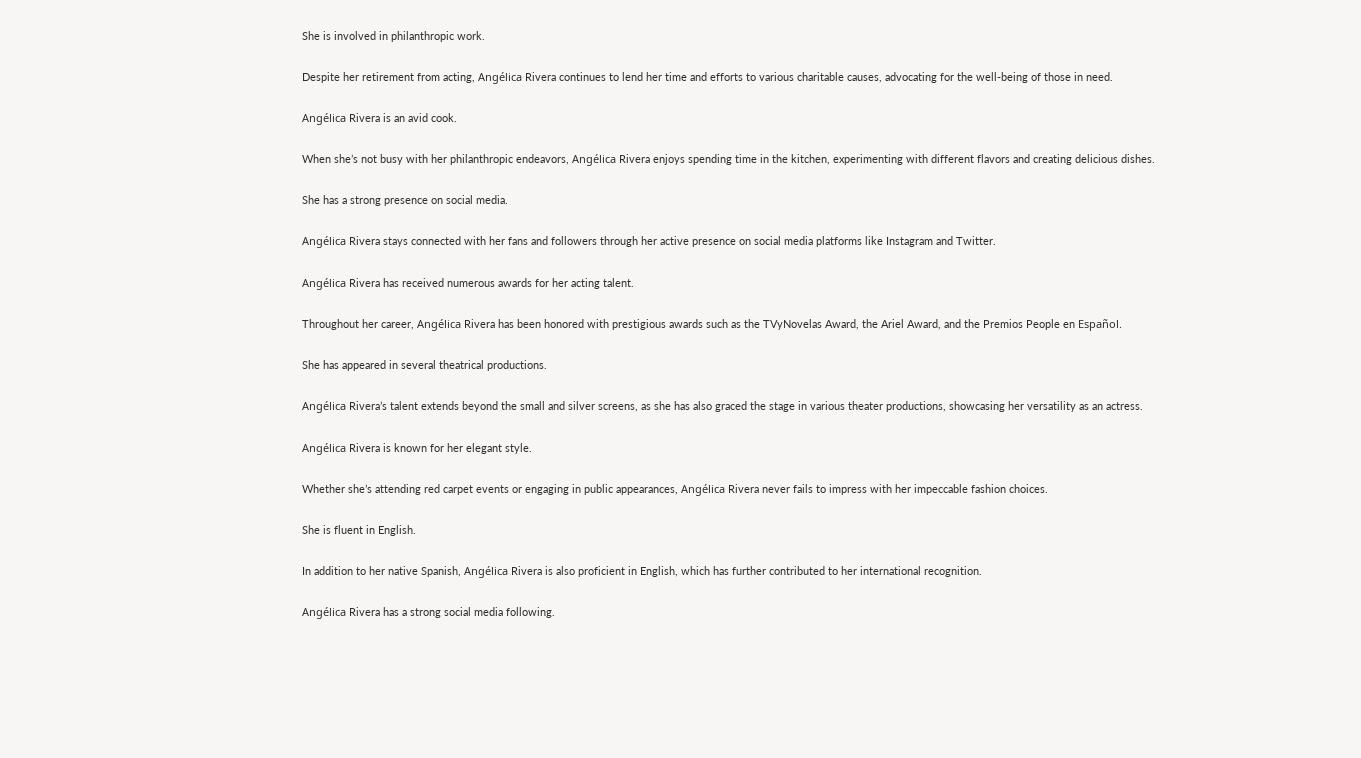She is involved in philanthropic work.

Despite her retirement from acting, Angélica Rivera continues to lend her time and efforts to various charitable causes, advocating for the well-being of those in need.

Angélica Rivera is an avid cook.

When she’s not busy with her philanthropic endeavors, Angélica Rivera enjoys spending time in the kitchen, experimenting with different flavors and creating delicious dishes.

She has a strong presence on social media.

Angélica Rivera stays connected with her fans and followers through her active presence on social media platforms like Instagram and Twitter.

Angélica Rivera has received numerous awards for her acting talent.

Throughout her career, Angélica Rivera has been honored with prestigious awards such as the TVyNovelas Award, the Ariel Award, and the Premios People en Español.

She has appeared in several theatrical productions.

Angélica Rivera’s talent extends beyond the small and silver screens, as she has also graced the stage in various theater productions, showcasing her versatility as an actress.

Angélica Rivera is known for her elegant style.

Whether she’s attending red carpet events or engaging in public appearances, Angélica Rivera never fails to impress with her impeccable fashion choices.

She is fluent in English.

In addition to her native Spanish, Angélica Rivera is also proficient in English, which has further contributed to her international recognition.

Angélica Rivera has a strong social media following.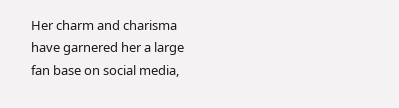Her charm and charisma have garnered her a large fan base on social media,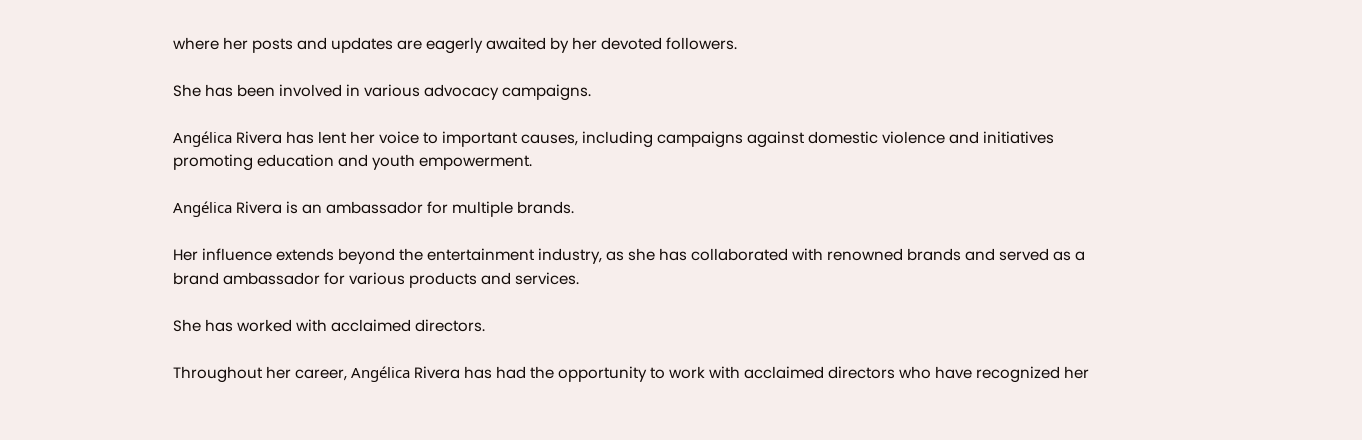where her posts and updates are eagerly awaited by her devoted followers.

She has been involved in various advocacy campaigns.

Angélica Rivera has lent her voice to important causes, including campaigns against domestic violence and initiatives promoting education and youth empowerment.

Angélica Rivera is an ambassador for multiple brands.

Her influence extends beyond the entertainment industry, as she has collaborated with renowned brands and served as a brand ambassador for various products and services.

She has worked with acclaimed directors.

Throughout her career, Angélica Rivera has had the opportunity to work with acclaimed directors who have recognized her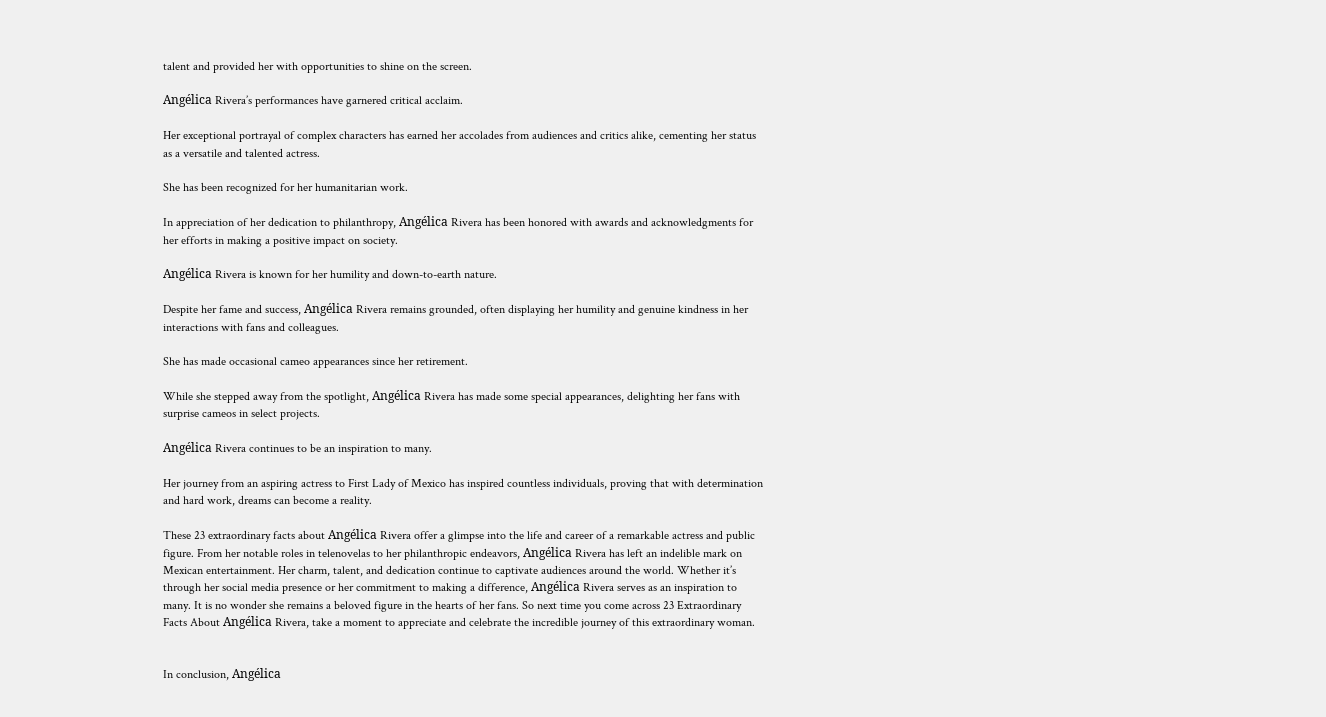talent and provided her with opportunities to shine on the screen.

Angélica Rivera’s performances have garnered critical acclaim.

Her exceptional portrayal of complex characters has earned her accolades from audiences and critics alike, cementing her status as a versatile and talented actress.

She has been recognized for her humanitarian work.

In appreciation of her dedication to philanthropy, Angélica Rivera has been honored with awards and acknowledgments for her efforts in making a positive impact on society.

Angélica Rivera is known for her humility and down-to-earth nature.

Despite her fame and success, Angélica Rivera remains grounded, often displaying her humility and genuine kindness in her interactions with fans and colleagues.

She has made occasional cameo appearances since her retirement.

While she stepped away from the spotlight, Angélica Rivera has made some special appearances, delighting her fans with surprise cameos in select projects.

Angélica Rivera continues to be an inspiration to many.

Her journey from an aspiring actress to First Lady of Mexico has inspired countless individuals, proving that with determination and hard work, dreams can become a reality.

These 23 extraordinary facts about Angélica Rivera offer a glimpse into the life and career of a remarkable actress and public figure. From her notable roles in telenovelas to her philanthropic endeavors, Angélica Rivera has left an indelible mark on Mexican entertainment. Her charm, talent, and dedication continue to captivate audiences around the world. Whether it’s through her social media presence or her commitment to making a difference, Angélica Rivera serves as an inspiration to many. It is no wonder she remains a beloved figure in the hearts of her fans. So next time you come across 23 Extraordinary Facts About Angélica Rivera, take a moment to appreciate and celebrate the incredible journey of this extraordinary woman.


In conclusion, Angélica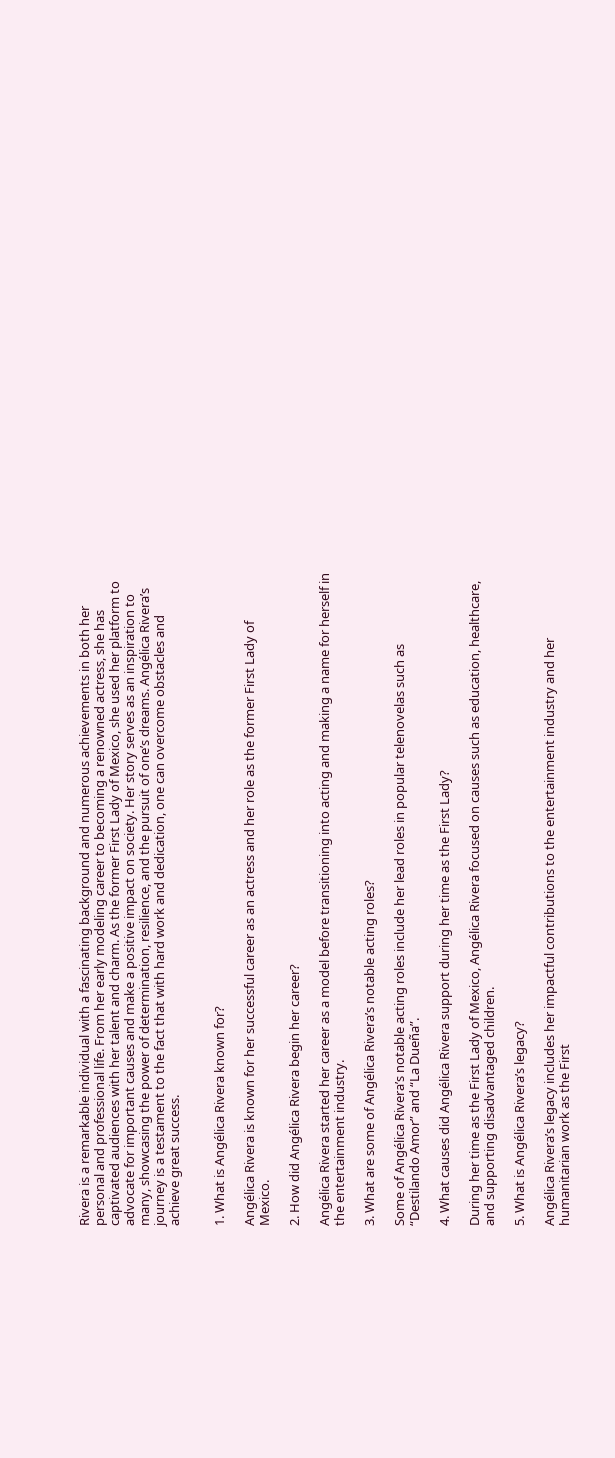Rivera is a remarkable individual with a fascinating background and numerous achievements in both her personal and professional life. From her early modeling career to becoming a renowned actress, she has captivated audiences with her talent and charm. As the former First Lady of Mexico, she used her platform to advocate for important causes and make a positive impact on society. Her story serves as an inspiration to many, showcasing the power of determination, resilience, and the pursuit of one’s dreams. Angélica Rivera’s journey is a testament to the fact that with hard work and dedication, one can overcome obstacles and achieve great success.


1. What is Angélica Rivera known for?

Angélica Rivera is known for her successful career as an actress and her role as the former First Lady of Mexico.

2. How did Angélica Rivera begin her career?

Angélica Rivera started her career as a model before transitioning into acting and making a name for herself in the entertainment industry.

3. What are some of Angélica Rivera’s notable acting roles?

Some of Angélica Rivera’s notable acting roles include her lead roles in popular telenovelas such as “Destilando Amor” and “La Dueña”.

4. What causes did Angélica Rivera support during her time as the First Lady?

During her time as the First Lady of Mexico, Angélica Rivera focused on causes such as education, healthcare, and supporting disadvantaged children.

5. What is Angélica Rivera’s legacy?

Angélica Rivera’s legacy includes her impactful contributions to the entertainment industry and her humanitarian work as the First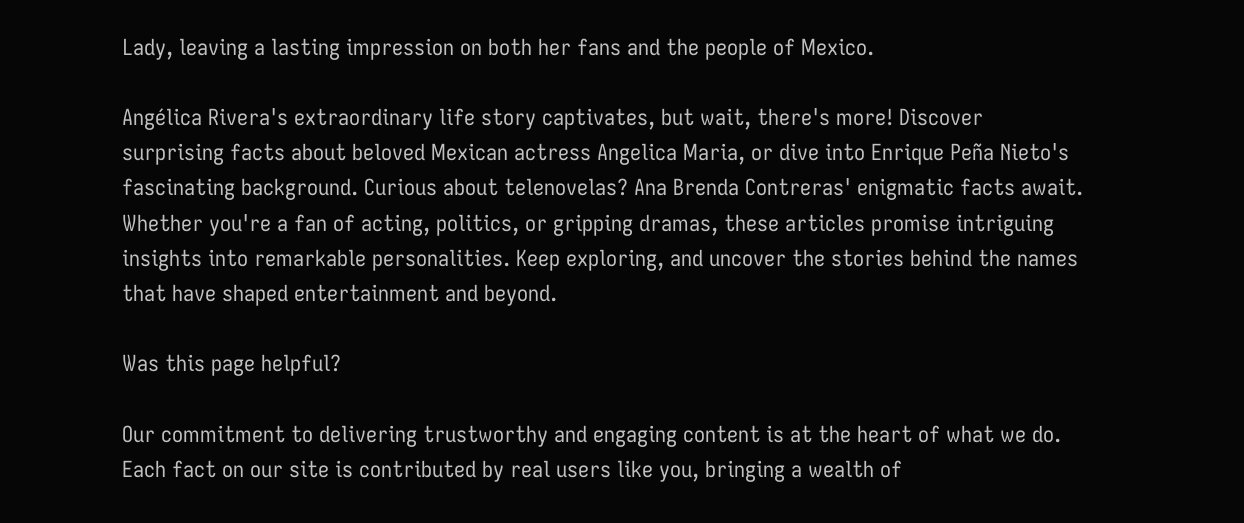Lady, leaving a lasting impression on both her fans and the people of Mexico.

Angélica Rivera's extraordinary life story captivates, but wait, there's more! Discover surprising facts about beloved Mexican actress Angelica Maria, or dive into Enrique Peña Nieto's fascinating background. Curious about telenovelas? Ana Brenda Contreras' enigmatic facts await. Whether you're a fan of acting, politics, or gripping dramas, these articles promise intriguing insights into remarkable personalities. Keep exploring, and uncover the stories behind the names that have shaped entertainment and beyond.

Was this page helpful?

Our commitment to delivering trustworthy and engaging content is at the heart of what we do. Each fact on our site is contributed by real users like you, bringing a wealth of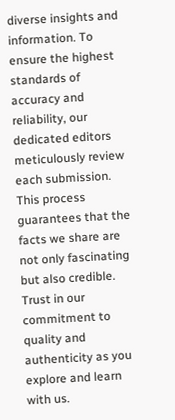diverse insights and information. To ensure the highest standards of accuracy and reliability, our dedicated editors meticulously review each submission. This process guarantees that the facts we share are not only fascinating but also credible. Trust in our commitment to quality and authenticity as you explore and learn with us.